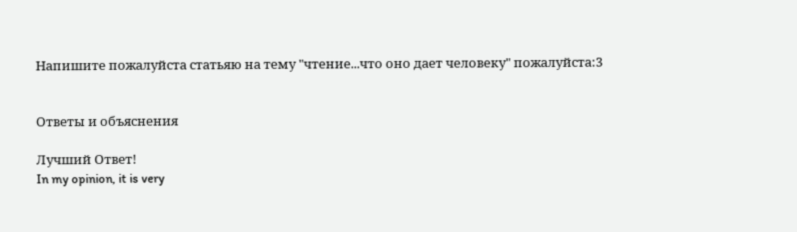Напишите пожалуйста статьяю на тему "чтение...что оно дает человеку" пожалуйста:3


Ответы и объяснения

Лучший Ответ!
In my opinion, it is very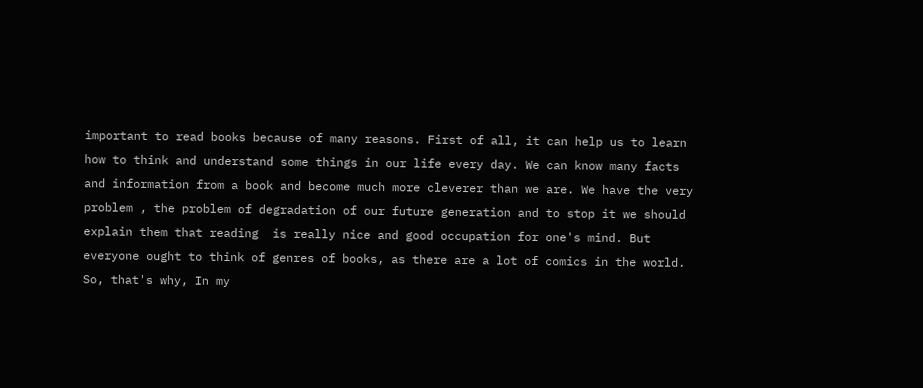important to read books because of many reasons. First of all, it can help us to learn how to think and understand some things in our life every day. We can know many facts and information from a book and become much more cleverer than we are. We have the very problem , the problem of degradation of our future generation and to stop it we should explain them that reading  is really nice and good occupation for one's mind. But everyone ought to think of genres of books, as there are a lot of comics in the world. So, that's why, In my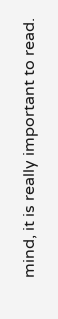mind, it is really important to read.